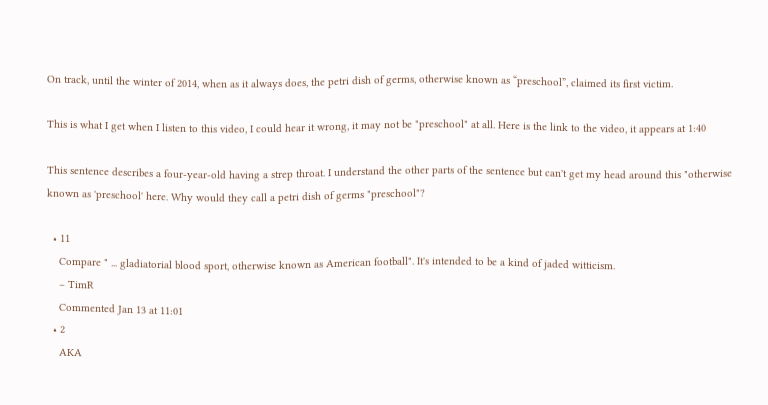On track, until the winter of 2014, when as it always does, the petri dish of germs, otherwise known as “preschool”, claimed its first victim.

This is what I get when I listen to this video, I could hear it wrong, it may not be "preschool" at all. Here is the link to the video, it appears at 1:40

This sentence describes a four-year-old having a strep throat. I understand the other parts of the sentence but can't get my head around this "otherwise known as 'preschool' here. Why would they call a petri dish of germs "preschool"?

  • 11
    Compare " ... gladiatorial blood sport, otherwise known as American football". It's intended to be a kind of jaded witticism.
    – TimR
    Commented Jan 13 at 11:01
  • 2
    AKA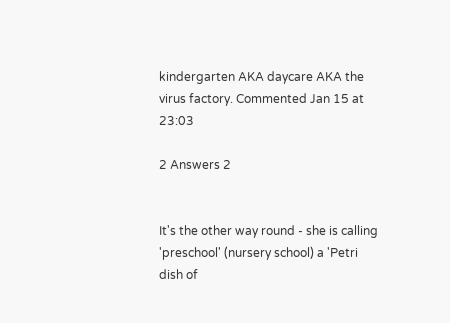kindergarten AKA daycare AKA the virus factory. Commented Jan 15 at 23:03

2 Answers 2


It's the other way round - she is calling 'preschool' (nursery school) a 'Petri dish of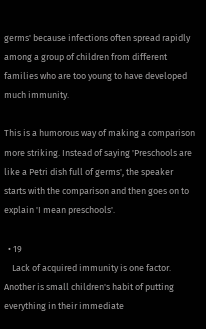germs' because infections often spread rapidly among a group of children from different families who are too young to have developed much immunity.

This is a humorous way of making a comparison more striking. Instead of saying 'Preschools are like a Petri dish full of germs', the speaker starts with the comparison and then goes on to explain 'I mean preschools'.

  • 19
    Lack of acquired immunity is one factor. Another is small children's habit of putting everything in their immediate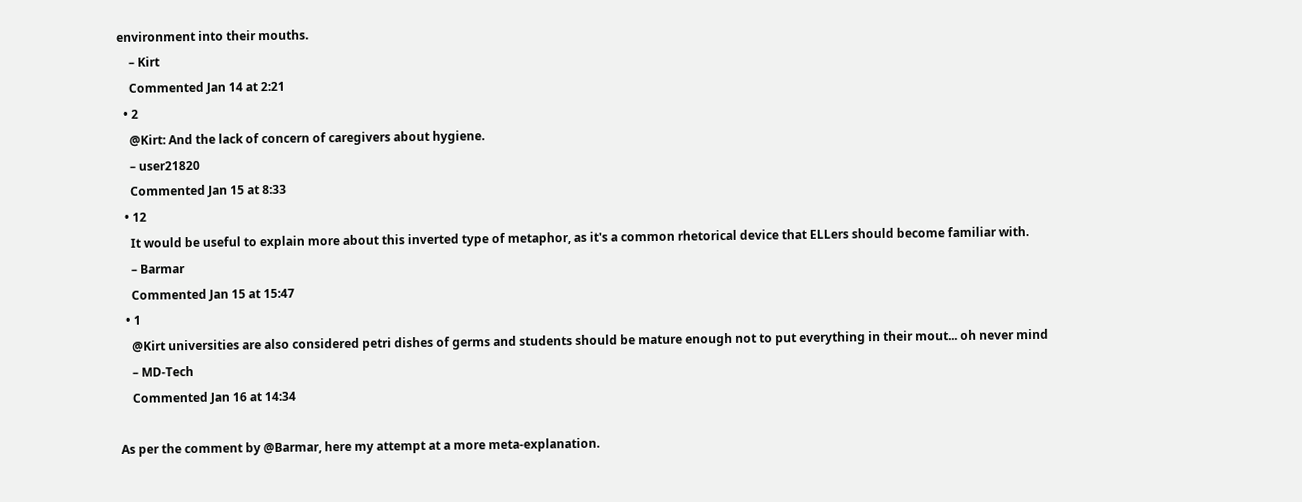environment into their mouths.
    – Kirt
    Commented Jan 14 at 2:21
  • 2
    @Kirt: And the lack of concern of caregivers about hygiene.
    – user21820
    Commented Jan 15 at 8:33
  • 12
    It would be useful to explain more about this inverted type of metaphor, as it's a common rhetorical device that ELLers should become familiar with.
    – Barmar
    Commented Jan 15 at 15:47
  • 1
    @Kirt universities are also considered petri dishes of germs and students should be mature enough not to put everything in their mout... oh never mind
    – MD-Tech
    Commented Jan 16 at 14:34

As per the comment by @Barmar, here my attempt at a more meta-explanation.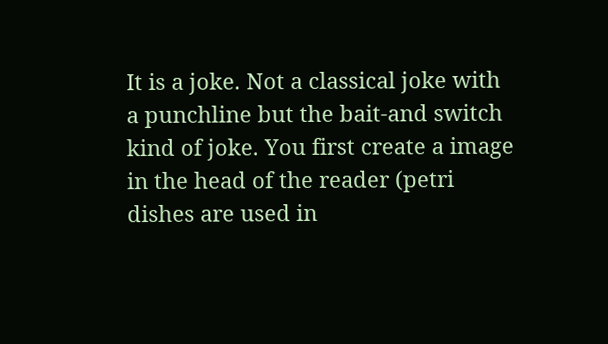It is a joke. Not a classical joke with a punchline but the bait-and switch kind of joke. You first create a image in the head of the reader (petri dishes are used in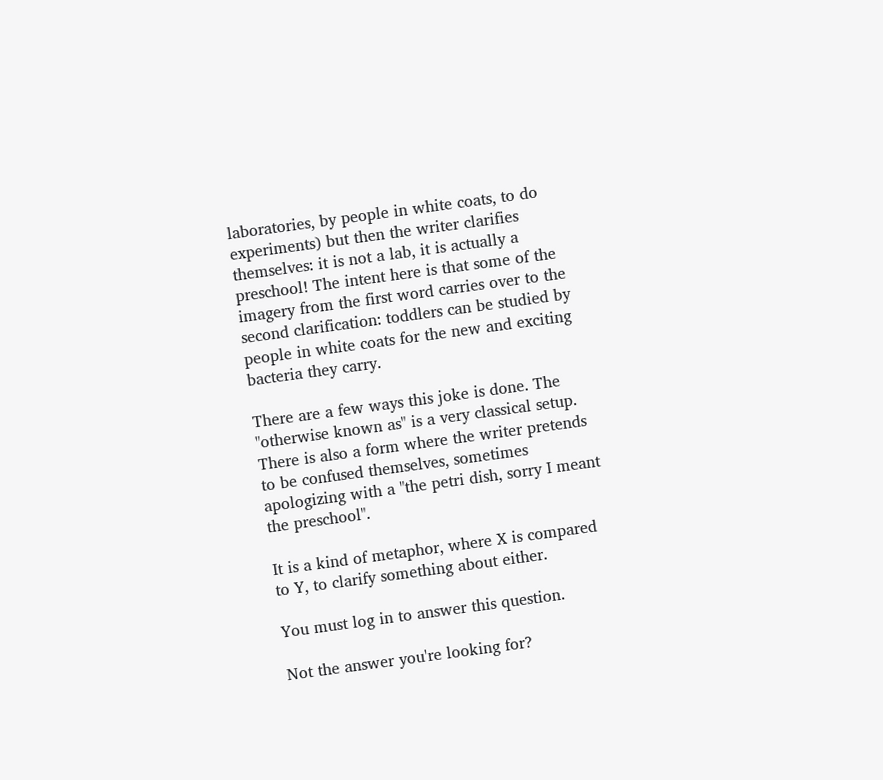laboratories, by people in white coats, to do experiments) but then the writer clarifies themselves: it is not a lab, it is actually a preschool! The intent here is that some of the imagery from the first word carries over to the second clarification: toddlers can be studied by people in white coats for the new and exciting bacteria they carry.

There are a few ways this joke is done. The "otherwise known as" is a very classical setup. There is also a form where the writer pretends to be confused themselves, sometimes apologizing with a "the petri dish, sorry I meant the preschool".

It is a kind of metaphor, where X is compared to Y, to clarify something about either.

You must log in to answer this question.

Not the answer you're looking for?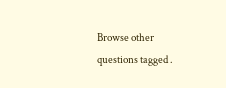Browse other questions tagged .